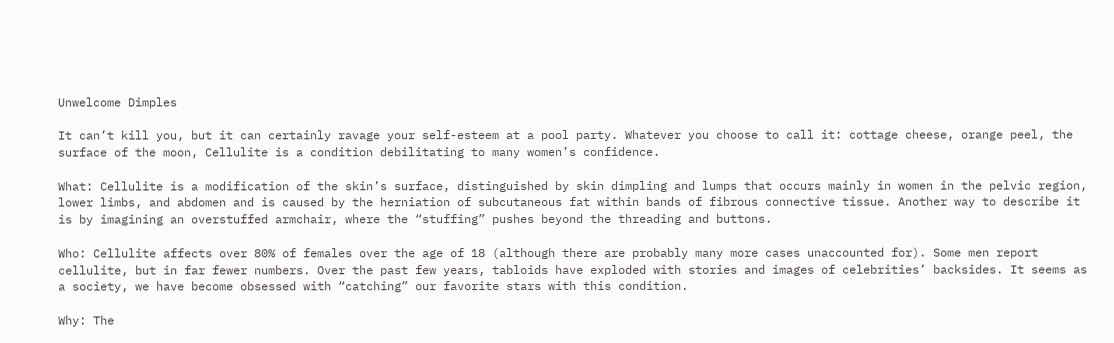Unwelcome Dimples

It can’t kill you, but it can certainly ravage your self-esteem at a pool party. Whatever you choose to call it: cottage cheese, orange peel, the surface of the moon, Cellulite is a condition debilitating to many women’s confidence.

What: Cellulite is a modification of the skin’s surface, distinguished by skin dimpling and lumps that occurs mainly in women in the pelvic region, lower limbs, and abdomen and is caused by the herniation of subcutaneous fat within bands of fibrous connective tissue. Another way to describe it is by imagining an overstuffed armchair, where the “stuffing” pushes beyond the threading and buttons.

Who: Cellulite affects over 80% of females over the age of 18 (although there are probably many more cases unaccounted for). Some men report cellulite, but in far fewer numbers. Over the past few years, tabloids have exploded with stories and images of celebrities’ backsides. It seems as a society, we have become obsessed with “catching” our favorite stars with this condition.

Why: The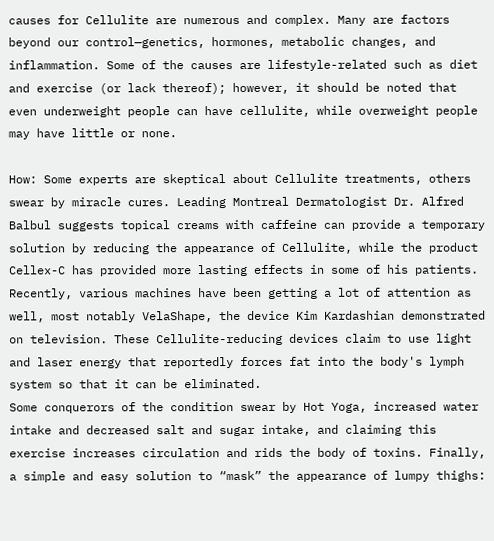causes for Cellulite are numerous and complex. Many are factors beyond our control—genetics, hormones, metabolic changes, and inflammation. Some of the causes are lifestyle-related such as diet and exercise (or lack thereof); however, it should be noted that even underweight people can have cellulite, while overweight people may have little or none.

How: Some experts are skeptical about Cellulite treatments, others swear by miracle cures. Leading Montreal Dermatologist Dr. Alfred Balbul suggests topical creams with caffeine can provide a temporary solution by reducing the appearance of Cellulite, while the product Cellex-C has provided more lasting effects in some of his patients. Recently, various machines have been getting a lot of attention as well, most notably VelaShape, the device Kim Kardashian demonstrated on television. These Cellulite-reducing devices claim to use light and laser energy that reportedly forces fat into the body's lymph system so that it can be eliminated.
Some conquerors of the condition swear by Hot Yoga, increased water intake and decreased salt and sugar intake, and claiming this exercise increases circulation and rids the body of toxins. Finally, a simple and easy solution to “mask” the appearance of lumpy thighs: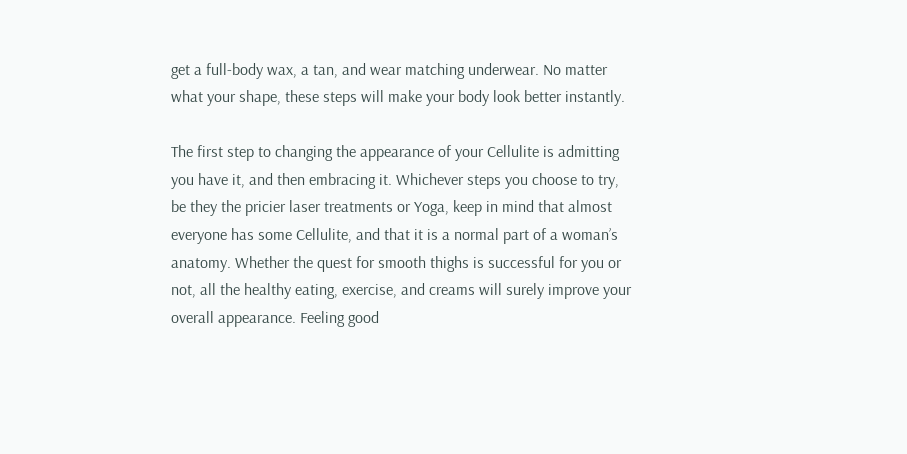get a full-body wax, a tan, and wear matching underwear. No matter what your shape, these steps will make your body look better instantly.

The first step to changing the appearance of your Cellulite is admitting you have it, and then embracing it. Whichever steps you choose to try, be they the pricier laser treatments or Yoga, keep in mind that almost everyone has some Cellulite, and that it is a normal part of a woman’s anatomy. Whether the quest for smooth thighs is successful for you or not, all the healthy eating, exercise, and creams will surely improve your overall appearance. Feeling good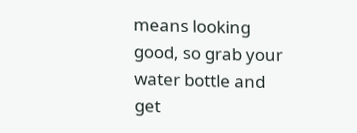means looking good, so grab your water bottle and get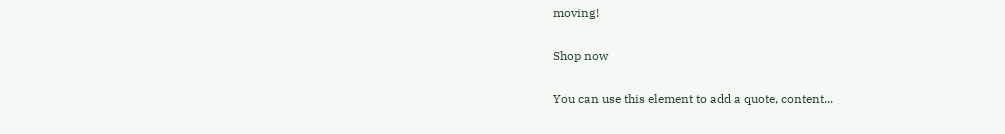moving!

Shop now

You can use this element to add a quote, content...